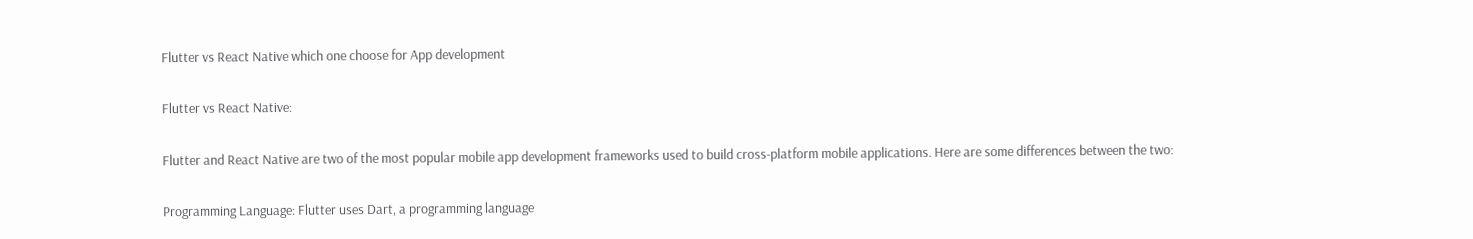Flutter vs React Native which one choose for App development

Flutter vs React Native:

Flutter and React Native are two of the most popular mobile app development frameworks used to build cross-platform mobile applications. Here are some differences between the two:

Programming Language: Flutter uses Dart, a programming language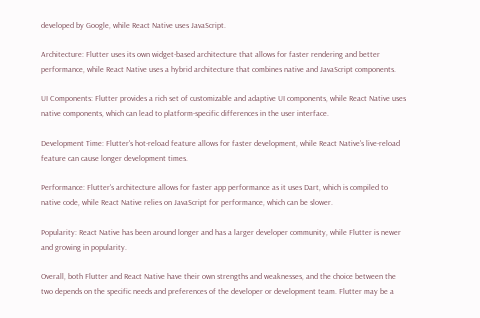developed by Google, while React Native uses JavaScript.

Architecture: Flutter uses its own widget-based architecture that allows for faster rendering and better performance, while React Native uses a hybrid architecture that combines native and JavaScript components.

UI Components: Flutter provides a rich set of customizable and adaptive UI components, while React Native uses native components, which can lead to platform-specific differences in the user interface.

Development Time: Flutter's hot-reload feature allows for faster development, while React Native's live-reload feature can cause longer development times.

Performance: Flutter's architecture allows for faster app performance as it uses Dart, which is compiled to native code, while React Native relies on JavaScript for performance, which can be slower.

Popularity: React Native has been around longer and has a larger developer community, while Flutter is newer and growing in popularity.

Overall, both Flutter and React Native have their own strengths and weaknesses, and the choice between the two depends on the specific needs and preferences of the developer or development team. Flutter may be a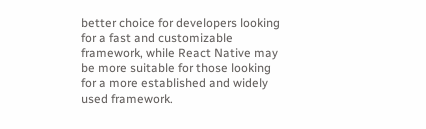better choice for developers looking for a fast and customizable framework, while React Native may be more suitable for those looking for a more established and widely used framework.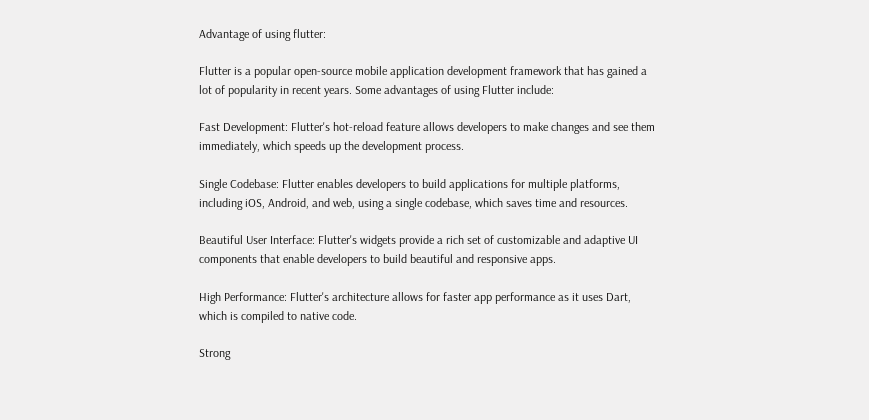Advantage of using flutter:

Flutter is a popular open-source mobile application development framework that has gained a lot of popularity in recent years. Some advantages of using Flutter include:

Fast Development: Flutter's hot-reload feature allows developers to make changes and see them immediately, which speeds up the development process.

Single Codebase: Flutter enables developers to build applications for multiple platforms, including iOS, Android, and web, using a single codebase, which saves time and resources.

Beautiful User Interface: Flutter's widgets provide a rich set of customizable and adaptive UI components that enable developers to build beautiful and responsive apps.

High Performance: Flutter's architecture allows for faster app performance as it uses Dart, which is compiled to native code.

Strong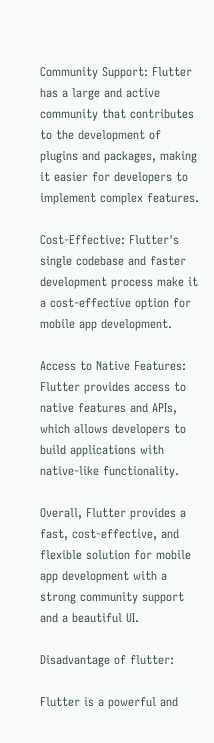Community Support: Flutter has a large and active community that contributes to the development of plugins and packages, making it easier for developers to implement complex features.

Cost-Effective: Flutter's single codebase and faster development process make it a cost-effective option for mobile app development.

Access to Native Features: Flutter provides access to native features and APIs, which allows developers to build applications with native-like functionality.

Overall, Flutter provides a fast, cost-effective, and flexible solution for mobile app development with a strong community support and a beautiful UI.

Disadvantage of flutter:

Flutter is a powerful and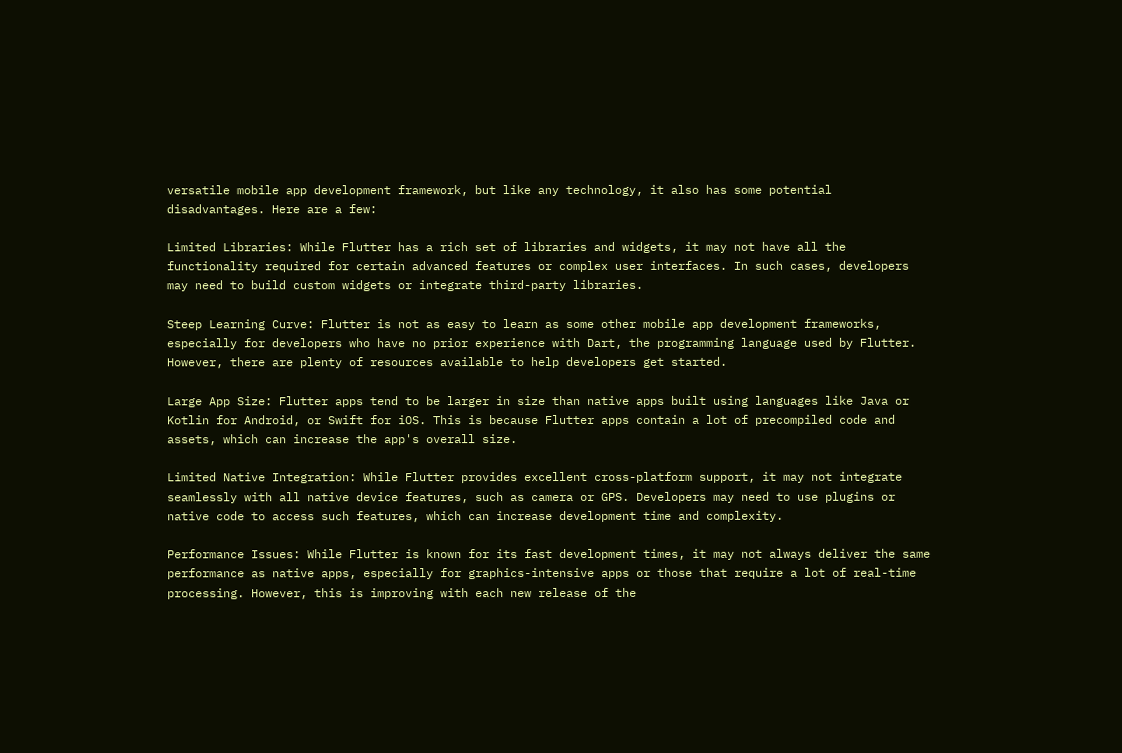versatile mobile app development framework, but like any technology, it also has some potential disadvantages. Here are a few:

Limited Libraries: While Flutter has a rich set of libraries and widgets, it may not have all the functionality required for certain advanced features or complex user interfaces. In such cases, developers may need to build custom widgets or integrate third-party libraries.

Steep Learning Curve: Flutter is not as easy to learn as some other mobile app development frameworks, especially for developers who have no prior experience with Dart, the programming language used by Flutter. However, there are plenty of resources available to help developers get started.

Large App Size: Flutter apps tend to be larger in size than native apps built using languages like Java or Kotlin for Android, or Swift for iOS. This is because Flutter apps contain a lot of precompiled code and assets, which can increase the app's overall size.

Limited Native Integration: While Flutter provides excellent cross-platform support, it may not integrate seamlessly with all native device features, such as camera or GPS. Developers may need to use plugins or native code to access such features, which can increase development time and complexity.

Performance Issues: While Flutter is known for its fast development times, it may not always deliver the same performance as native apps, especially for graphics-intensive apps or those that require a lot of real-time processing. However, this is improving with each new release of the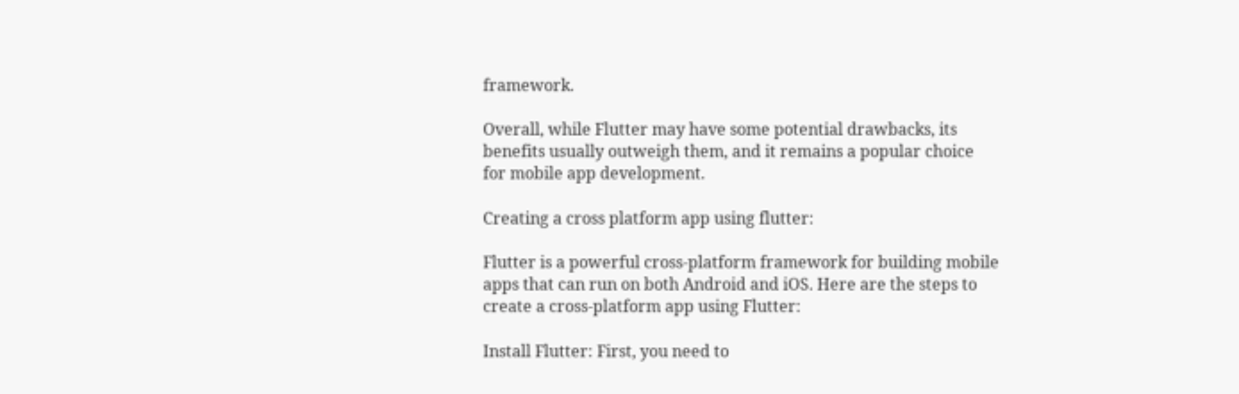framework.

Overall, while Flutter may have some potential drawbacks, its benefits usually outweigh them, and it remains a popular choice for mobile app development.

Creating a cross platform app using flutter:

Flutter is a powerful cross-platform framework for building mobile apps that can run on both Android and iOS. Here are the steps to create a cross-platform app using Flutter:

Install Flutter: First, you need to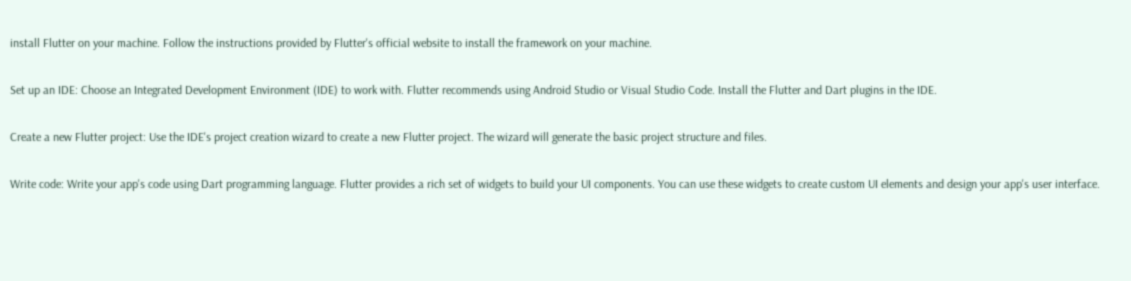install Flutter on your machine. Follow the instructions provided by Flutter's official website to install the framework on your machine.

Set up an IDE: Choose an Integrated Development Environment (IDE) to work with. Flutter recommends using Android Studio or Visual Studio Code. Install the Flutter and Dart plugins in the IDE.

Create a new Flutter project: Use the IDE's project creation wizard to create a new Flutter project. The wizard will generate the basic project structure and files.

Write code: Write your app's code using Dart programming language. Flutter provides a rich set of widgets to build your UI components. You can use these widgets to create custom UI elements and design your app's user interface.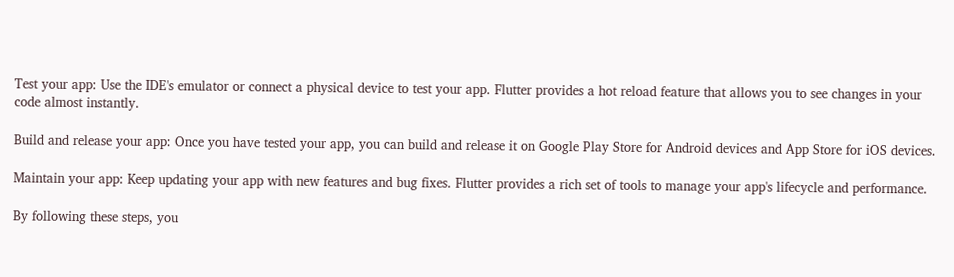Test your app: Use the IDE's emulator or connect a physical device to test your app. Flutter provides a hot reload feature that allows you to see changes in your code almost instantly.

Build and release your app: Once you have tested your app, you can build and release it on Google Play Store for Android devices and App Store for iOS devices.

Maintain your app: Keep updating your app with new features and bug fixes. Flutter provides a rich set of tools to manage your app's lifecycle and performance.

By following these steps, you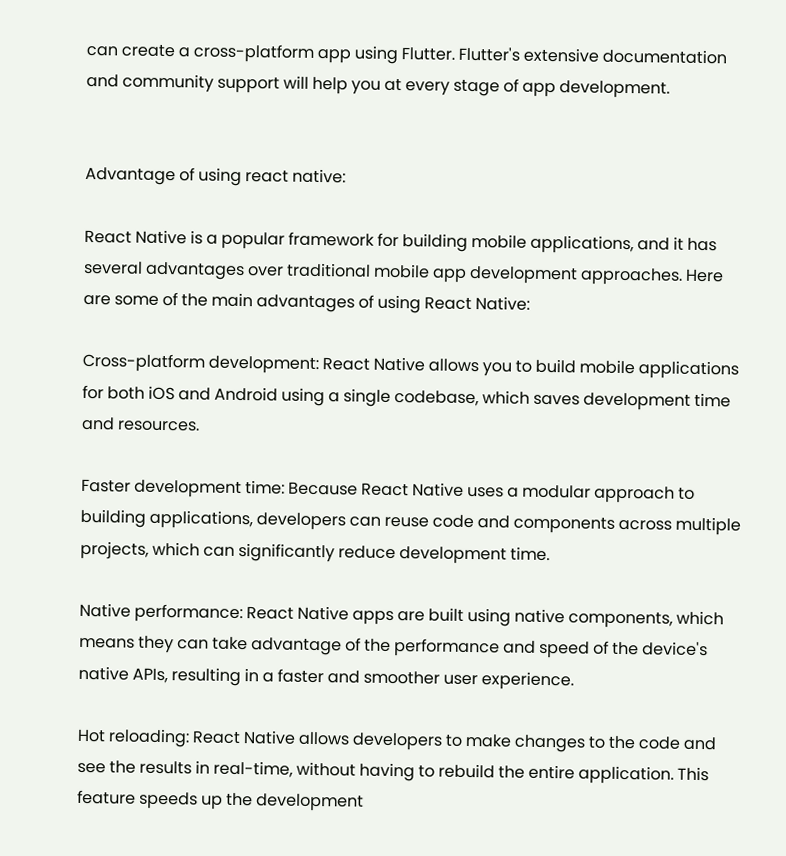can create a cross-platform app using Flutter. Flutter's extensive documentation and community support will help you at every stage of app development.


Advantage of using react native:

React Native is a popular framework for building mobile applications, and it has several advantages over traditional mobile app development approaches. Here are some of the main advantages of using React Native:

Cross-platform development: React Native allows you to build mobile applications for both iOS and Android using a single codebase, which saves development time and resources.

Faster development time: Because React Native uses a modular approach to building applications, developers can reuse code and components across multiple projects, which can significantly reduce development time.

Native performance: React Native apps are built using native components, which means they can take advantage of the performance and speed of the device's native APIs, resulting in a faster and smoother user experience.

Hot reloading: React Native allows developers to make changes to the code and see the results in real-time, without having to rebuild the entire application. This feature speeds up the development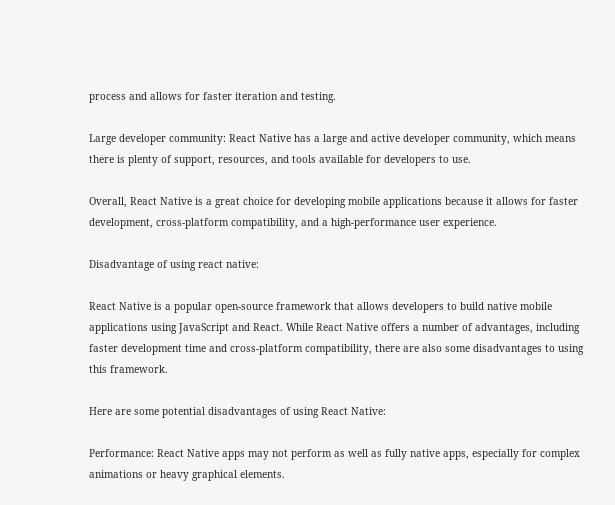process and allows for faster iteration and testing.

Large developer community: React Native has a large and active developer community, which means there is plenty of support, resources, and tools available for developers to use.

Overall, React Native is a great choice for developing mobile applications because it allows for faster development, cross-platform compatibility, and a high-performance user experience.

Disadvantage of using react native:

React Native is a popular open-source framework that allows developers to build native mobile applications using JavaScript and React. While React Native offers a number of advantages, including faster development time and cross-platform compatibility, there are also some disadvantages to using this framework.

Here are some potential disadvantages of using React Native:

Performance: React Native apps may not perform as well as fully native apps, especially for complex animations or heavy graphical elements.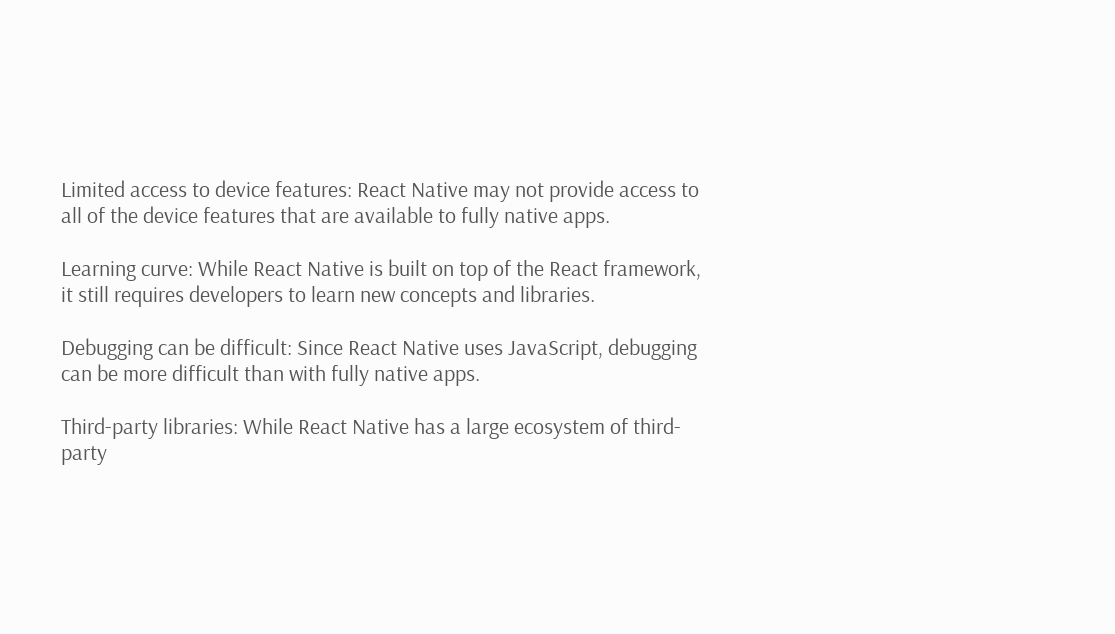Limited access to device features: React Native may not provide access to all of the device features that are available to fully native apps.

Learning curve: While React Native is built on top of the React framework, it still requires developers to learn new concepts and libraries.

Debugging can be difficult: Since React Native uses JavaScript, debugging can be more difficult than with fully native apps.

Third-party libraries: While React Native has a large ecosystem of third-party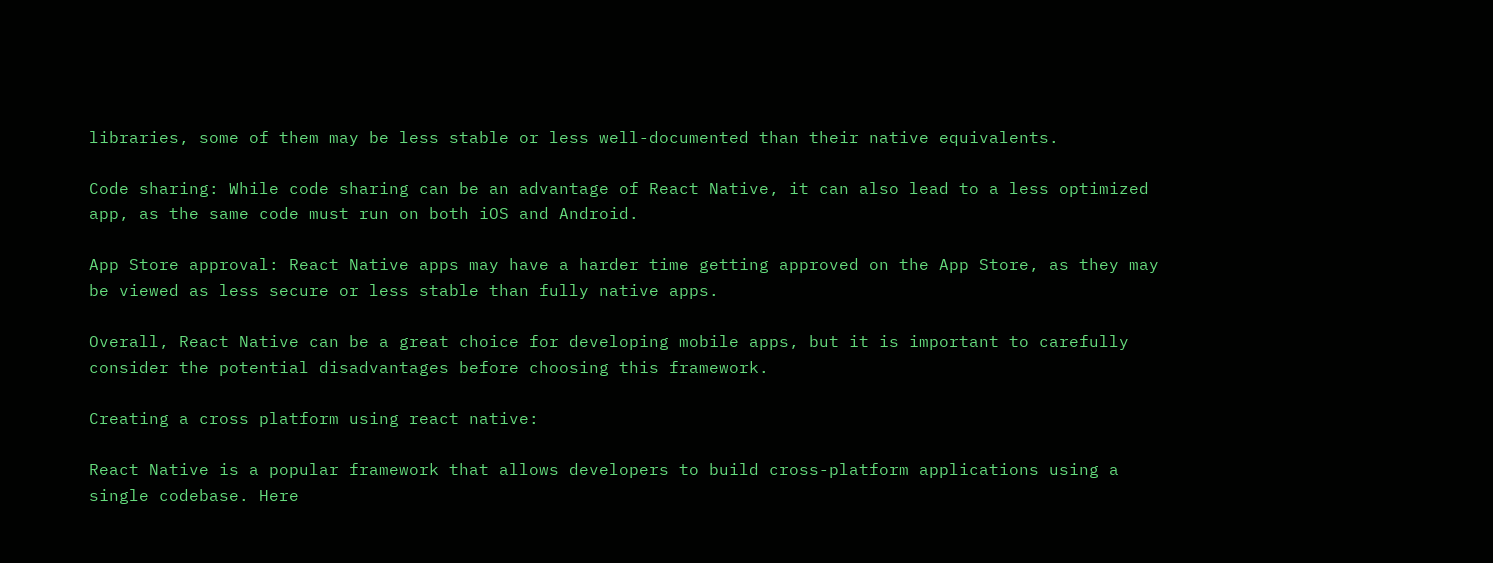libraries, some of them may be less stable or less well-documented than their native equivalents.

Code sharing: While code sharing can be an advantage of React Native, it can also lead to a less optimized app, as the same code must run on both iOS and Android.

App Store approval: React Native apps may have a harder time getting approved on the App Store, as they may be viewed as less secure or less stable than fully native apps.

Overall, React Native can be a great choice for developing mobile apps, but it is important to carefully consider the potential disadvantages before choosing this framework.

Creating a cross platform using react native:

React Native is a popular framework that allows developers to build cross-platform applications using a single codebase. Here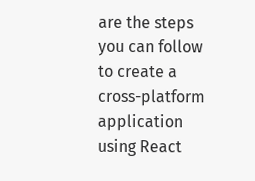are the steps you can follow to create a cross-platform application using React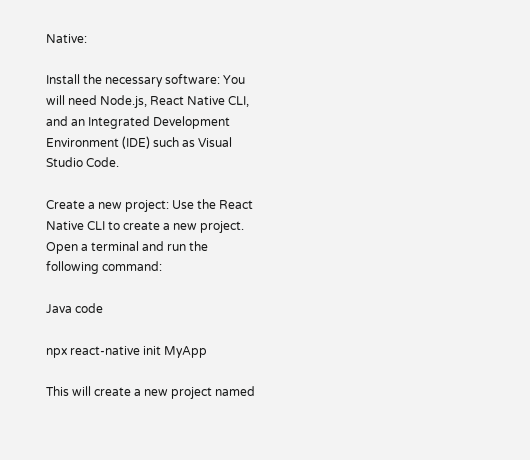Native:

Install the necessary software: You will need Node.js, React Native CLI, and an Integrated Development Environment (IDE) such as Visual Studio Code.

Create a new project: Use the React Native CLI to create a new project. Open a terminal and run the following command:

Java code

npx react-native init MyApp

This will create a new project named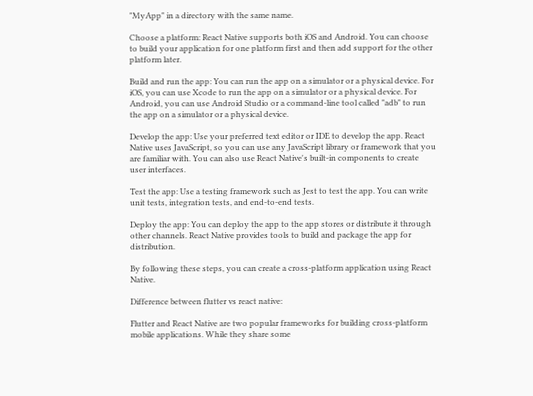"MyApp" in a directory with the same name.

Choose a platform: React Native supports both iOS and Android. You can choose to build your application for one platform first and then add support for the other platform later.

Build and run the app: You can run the app on a simulator or a physical device. For iOS, you can use Xcode to run the app on a simulator or a physical device. For Android, you can use Android Studio or a command-line tool called "adb" to run the app on a simulator or a physical device.

Develop the app: Use your preferred text editor or IDE to develop the app. React Native uses JavaScript, so you can use any JavaScript library or framework that you are familiar with. You can also use React Native's built-in components to create user interfaces.

Test the app: Use a testing framework such as Jest to test the app. You can write unit tests, integration tests, and end-to-end tests.

Deploy the app: You can deploy the app to the app stores or distribute it through other channels. React Native provides tools to build and package the app for distribution.

By following these steps, you can create a cross-platform application using React Native.

Difference between flutter vs react native:

Flutter and React Native are two popular frameworks for building cross-platform mobile applications. While they share some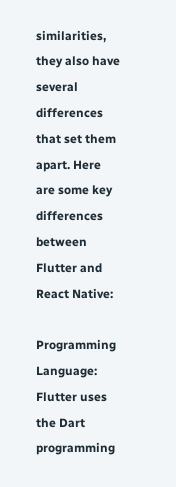similarities, they also have several differences that set them apart. Here are some key differences between Flutter and React Native:

Programming Language: Flutter uses the Dart programming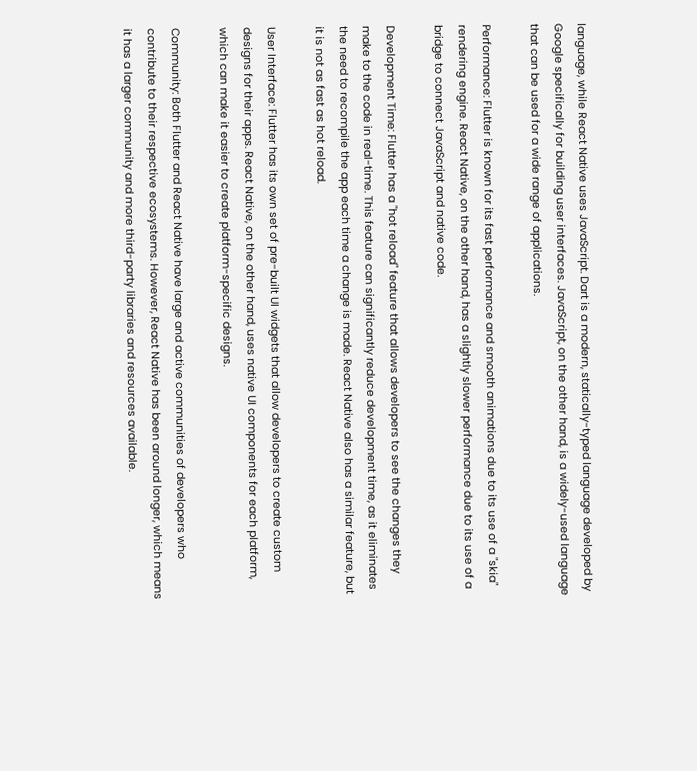language, while React Native uses JavaScript. Dart is a modern, statically-typed language developed by Google specifically for building user interfaces. JavaScript, on the other hand, is a widely-used language that can be used for a wide range of applications.

Performance: Flutter is known for its fast performance and smooth animations due to its use of a "skia" rendering engine. React Native, on the other hand, has a slightly slower performance due to its use of a bridge to connect JavaScript and native code.

Development Time: Flutter has a "hot reload" feature that allows developers to see the changes they make to the code in real-time. This feature can significantly reduce development time, as it eliminates the need to recompile the app each time a change is made. React Native also has a similar feature, but it is not as fast as hot reload.

User Interface: Flutter has its own set of pre-built UI widgets that allow developers to create custom designs for their apps. React Native, on the other hand, uses native UI components for each platform, which can make it easier to create platform-specific designs.

Community: Both Flutter and React Native have large and active communities of developers who contribute to their respective ecosystems. However, React Native has been around longer, which means it has a larger community and more third-party libraries and resources available.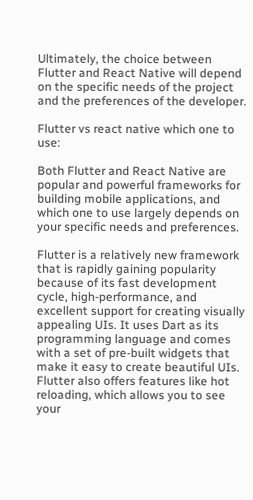Ultimately, the choice between Flutter and React Native will depend on the specific needs of the project and the preferences of the developer.

Flutter vs react native which one to use:

Both Flutter and React Native are popular and powerful frameworks for building mobile applications, and which one to use largely depends on your specific needs and preferences.

Flutter is a relatively new framework that is rapidly gaining popularity because of its fast development cycle, high-performance, and excellent support for creating visually appealing UIs. It uses Dart as its programming language and comes with a set of pre-built widgets that make it easy to create beautiful UIs. Flutter also offers features like hot reloading, which allows you to see your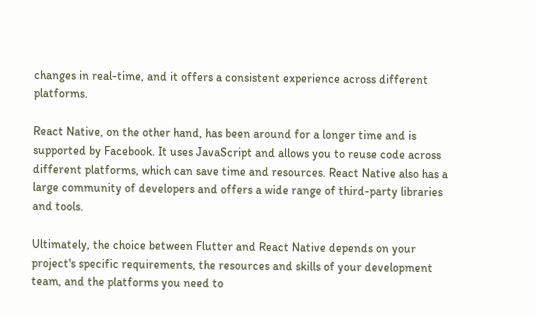changes in real-time, and it offers a consistent experience across different platforms.

React Native, on the other hand, has been around for a longer time and is supported by Facebook. It uses JavaScript and allows you to reuse code across different platforms, which can save time and resources. React Native also has a large community of developers and offers a wide range of third-party libraries and tools.

Ultimately, the choice between Flutter and React Native depends on your project's specific requirements, the resources and skills of your development team, and the platforms you need to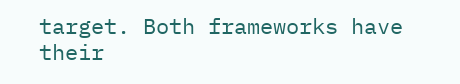target. Both frameworks have their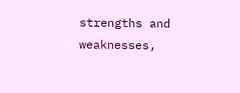strengths and weaknesses,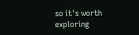so it's worth exploring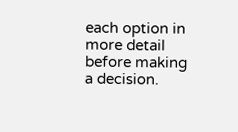each option in more detail before making a decision.